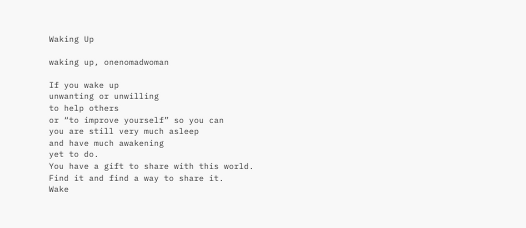Waking Up

waking up, onenomadwoman

If you wake up
unwanting or unwilling
to help others
or “to improve yourself” so you can
you are still very much asleep
and have much awakening
yet to do.
You have a gift to share with this world.
Find it and find a way to share it.
Wake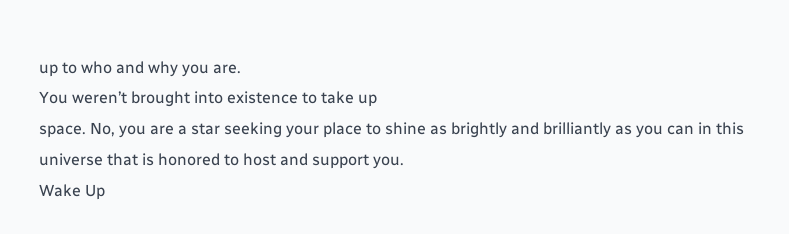up to who and why you are.
You weren’t brought into existence to take up
space. No, you are a star seeking your place to shine as brightly and brilliantly as you can in this universe that is honored to host and support you.
Wake Up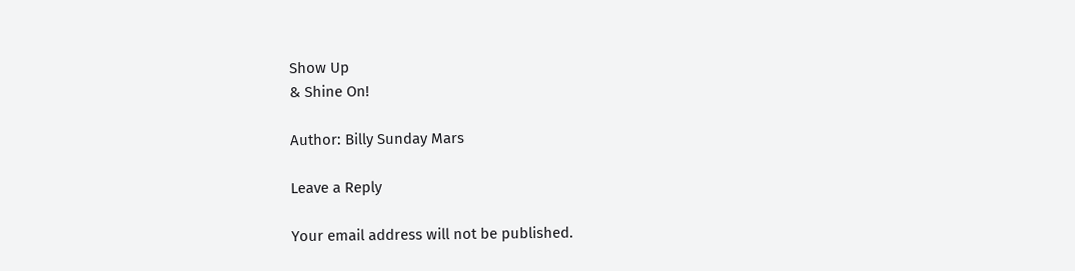Show Up
& Shine On!

Author: Billy Sunday Mars

Leave a Reply

Your email address will not be published.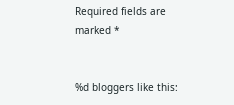Required fields are marked *


%d bloggers like this: